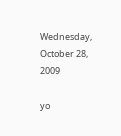Wednesday, October 28, 2009

yo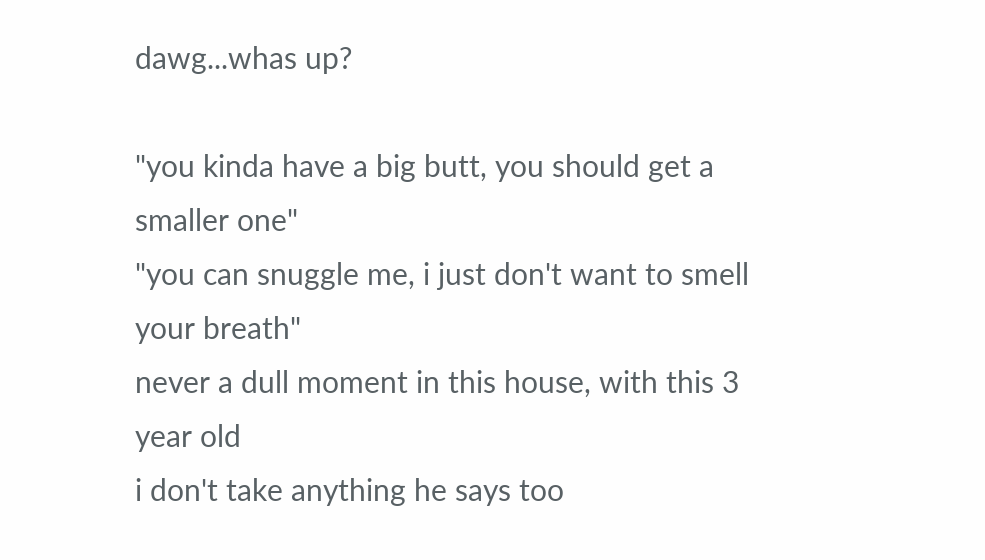dawg...whas up?

"you kinda have a big butt, you should get a smaller one"
"you can snuggle me, i just don't want to smell your breath"
never a dull moment in this house, with this 3 year old
i don't take anything he says too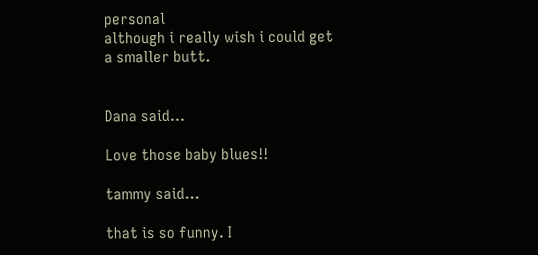personal
although i really wish i could get a smaller butt.


Dana said...

Love those baby blues!!

tammy said...

that is so funny. I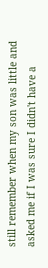still remember when my son was little and asked me if I was sure I didn't have a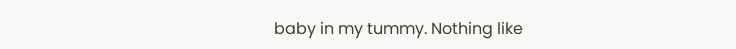baby in my tummy. Nothing like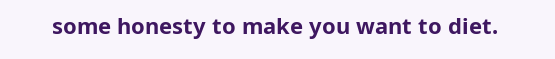some honesty to make you want to diet.